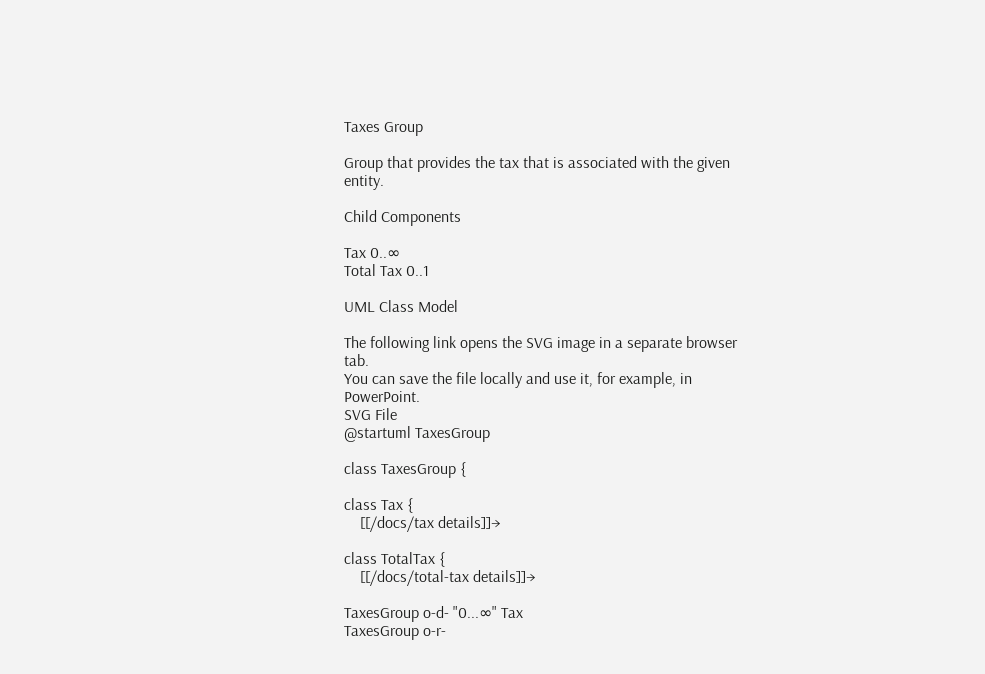Taxes Group

Group that provides the tax that is associated with the given entity.

Child Components

Tax 0..∞
Total Tax 0..1

UML Class Model

The following link opens the SVG image in a separate browser tab.
You can save the file locally and use it, for example, in PowerPoint.
SVG File
@startuml TaxesGroup

class TaxesGroup {

class Tax {
    [[/docs/tax details]]→

class TotalTax {
    [[/docs/total-tax details]]→

TaxesGroup o-d- "0...∞" Tax
TaxesGroup o-r-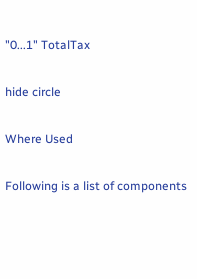"0...1" TotalTax

hide circle

Where Used

Following is a list of components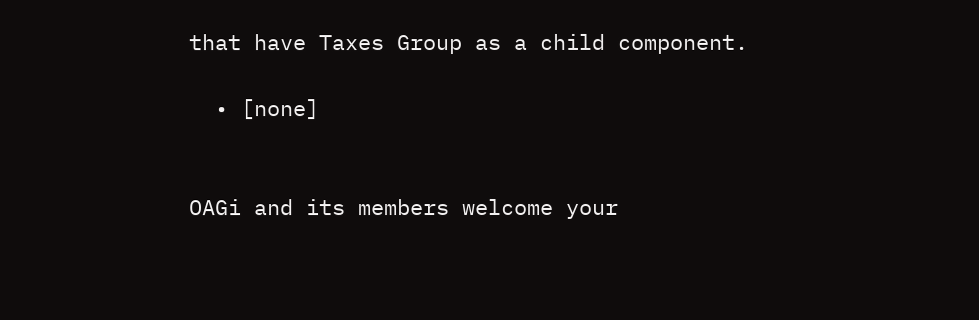that have Taxes Group as a child component.

  • [none]


OAGi and its members welcome your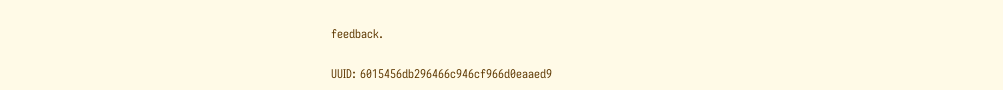feedback.

UUID: 6015456db296466c946cf966d0eaaed9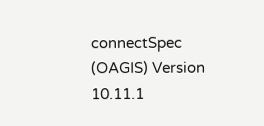connectSpec (OAGIS) Version 10.11.1